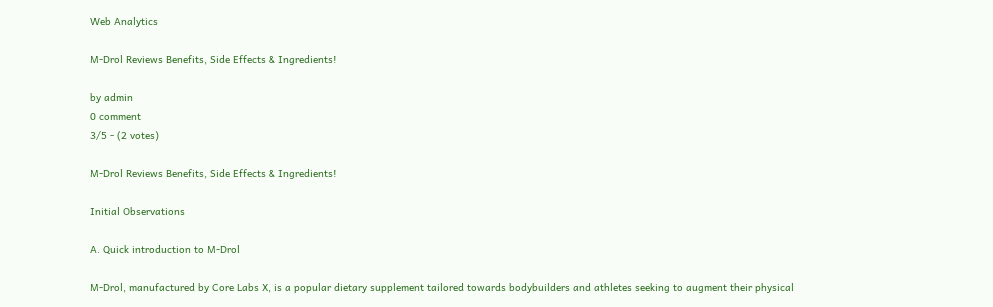Web Analytics

M-Drol Reviews Benefits, Side Effects & Ingredients!

by admin
0 comment
3/5 - (2 votes)

M-Drol Reviews Benefits, Side Effects & Ingredients!

Initial Observations

A. Quick introduction to M-Drol

M-Drol, manufactured by Core Labs X, is a popular dietary supplement tailored towards bodybuilders and athletes seeking to augment their physical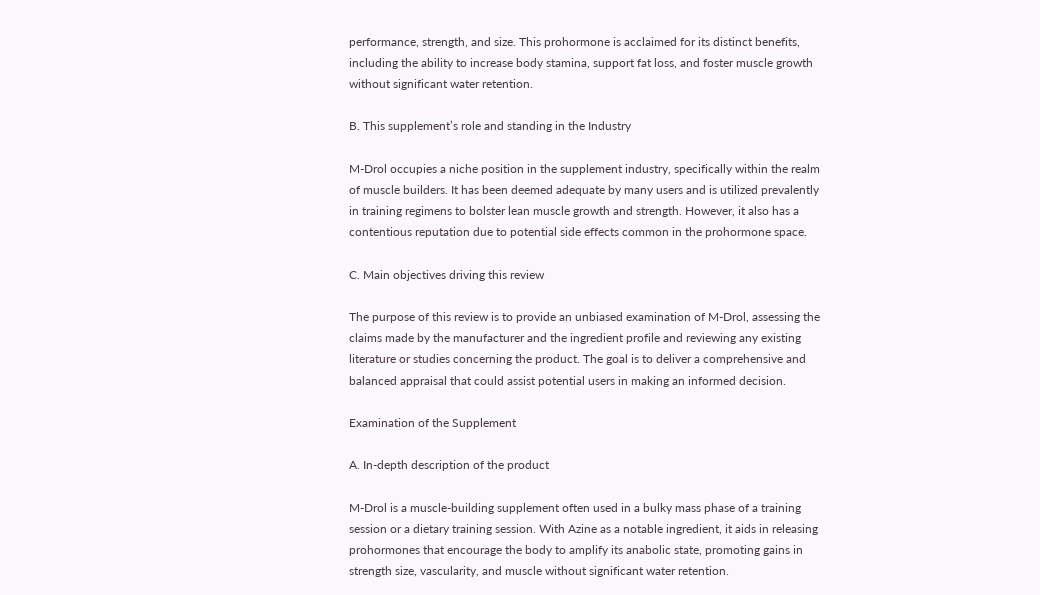performance, strength, and size. This prohormone is acclaimed for its distinct benefits, including the ability to increase body stamina, support fat loss, and foster muscle growth without significant water retention.

B. This supplement’s role and standing in the Industry

M-Drol occupies a niche position in the supplement industry, specifically within the realm of muscle builders. It has been deemed adequate by many users and is utilized prevalently in training regimens to bolster lean muscle growth and strength. However, it also has a contentious reputation due to potential side effects common in the prohormone space.

C. Main objectives driving this review

The purpose of this review is to provide an unbiased examination of M-Drol, assessing the claims made by the manufacturer and the ingredient profile and reviewing any existing literature or studies concerning the product. The goal is to deliver a comprehensive and balanced appraisal that could assist potential users in making an informed decision.

Examination of the Supplement

A. In-depth description of the product

M-Drol is a muscle-building supplement often used in a bulky mass phase of a training session or a dietary training session. With Azine as a notable ingredient, it aids in releasing prohormones that encourage the body to amplify its anabolic state, promoting gains in strength size, vascularity, and muscle without significant water retention.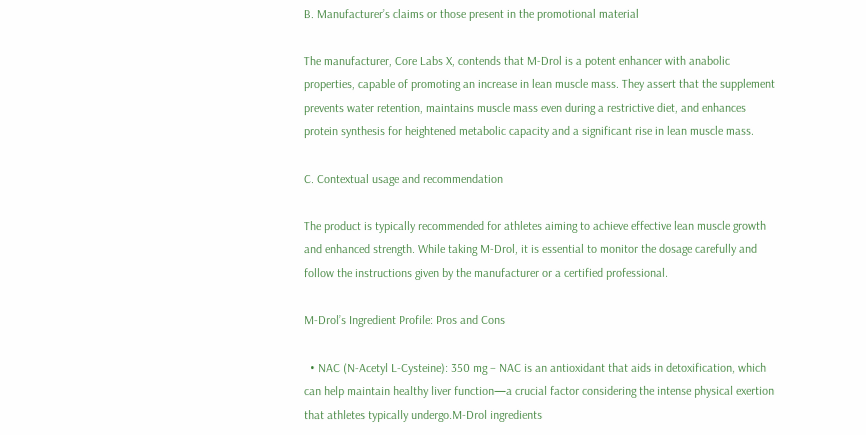B. Manufacturer’s claims or those present in the promotional material

The manufacturer, Core Labs X, contends that M-Drol is a potent enhancer with anabolic properties, capable of promoting an increase in lean muscle mass. They assert that the supplement prevents water retention, maintains muscle mass even during a restrictive diet, and enhances protein synthesis for heightened metabolic capacity and a significant rise in lean muscle mass.

C. Contextual usage and recommendation

The product is typically recommended for athletes aiming to achieve effective lean muscle growth and enhanced strength. While taking M-Drol, it is essential to monitor the dosage carefully and follow the instructions given by the manufacturer or a certified professional.

M-Drol’s Ingredient Profile: Pros and Cons

  • NAC (N-Acetyl L-Cysteine): 350 mg – NAC is an antioxidant that aids in detoxification, which can help maintain healthy liver function—a crucial factor considering the intense physical exertion that athletes typically undergo.M-Drol ingredients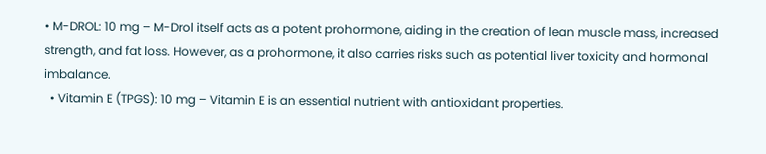• M-DROL: 10 mg – M-Drol itself acts as a potent prohormone, aiding in the creation of lean muscle mass, increased strength, and fat loss. However, as a prohormone, it also carries risks such as potential liver toxicity and hormonal imbalance.
  • Vitamin E (TPGS): 10 mg – Vitamin E is an essential nutrient with antioxidant properties.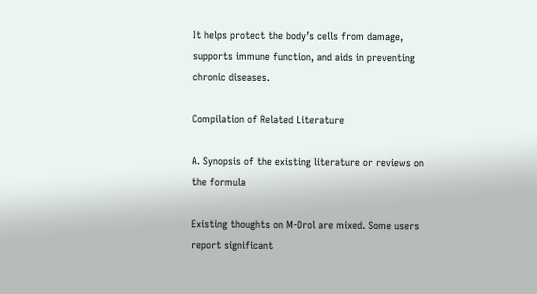It helps protect the body’s cells from damage, supports immune function, and aids in preventing chronic diseases.

Compilation of Related Literature

A. Synopsis of the existing literature or reviews on the formula

Existing thoughts on M-Drol are mixed. Some users report significant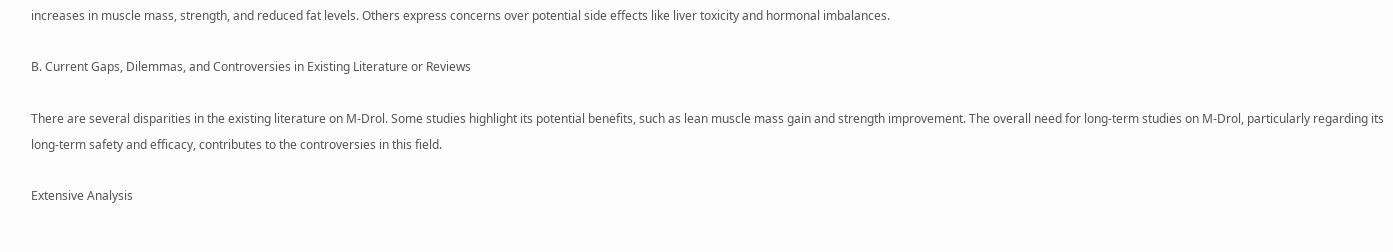increases in muscle mass, strength, and reduced fat levels. Others express concerns over potential side effects like liver toxicity and hormonal imbalances.

B. Current Gaps, Dilemmas, and Controversies in Existing Literature or Reviews

There are several disparities in the existing literature on M-Drol. Some studies highlight its potential benefits, such as lean muscle mass gain and strength improvement. The overall need for long-term studies on M-Drol, particularly regarding its long-term safety and efficacy, contributes to the controversies in this field.

Extensive Analysis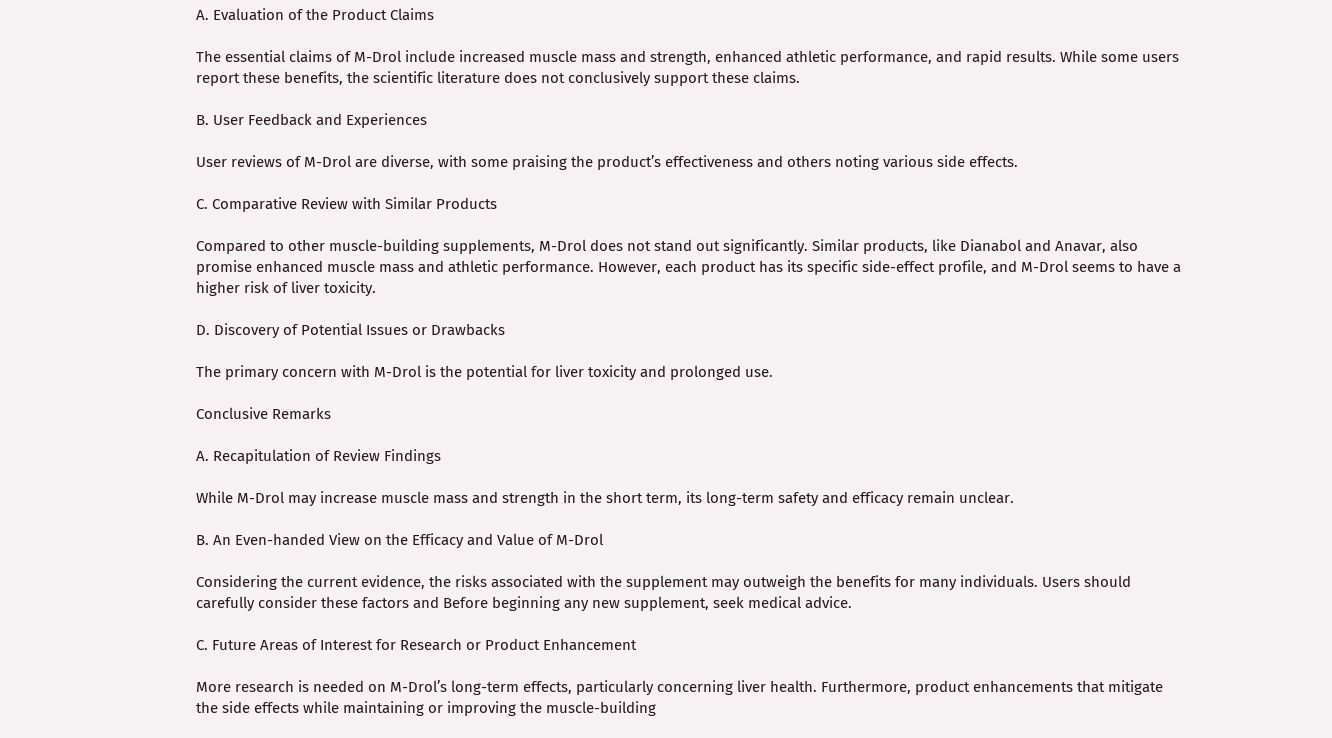A. Evaluation of the Product Claims

The essential claims of M-Drol include increased muscle mass and strength, enhanced athletic performance, and rapid results. While some users report these benefits, the scientific literature does not conclusively support these claims.

B. User Feedback and Experiences

User reviews of M-Drol are diverse, with some praising the product’s effectiveness and others noting various side effects.

C. Comparative Review with Similar Products

Compared to other muscle-building supplements, M-Drol does not stand out significantly. Similar products, like Dianabol and Anavar, also promise enhanced muscle mass and athletic performance. However, each product has its specific side-effect profile, and M-Drol seems to have a higher risk of liver toxicity.

D. Discovery of Potential Issues or Drawbacks

The primary concern with M-Drol is the potential for liver toxicity and prolonged use.

Conclusive Remarks

A. Recapitulation of Review Findings

While M-Drol may increase muscle mass and strength in the short term, its long-term safety and efficacy remain unclear.

B. An Even-handed View on the Efficacy and Value of M-Drol

Considering the current evidence, the risks associated with the supplement may outweigh the benefits for many individuals. Users should carefully consider these factors and Before beginning any new supplement, seek medical advice.

C. Future Areas of Interest for Research or Product Enhancement

More research is needed on M-Drol’s long-term effects, particularly concerning liver health. Furthermore, product enhancements that mitigate the side effects while maintaining or improving the muscle-building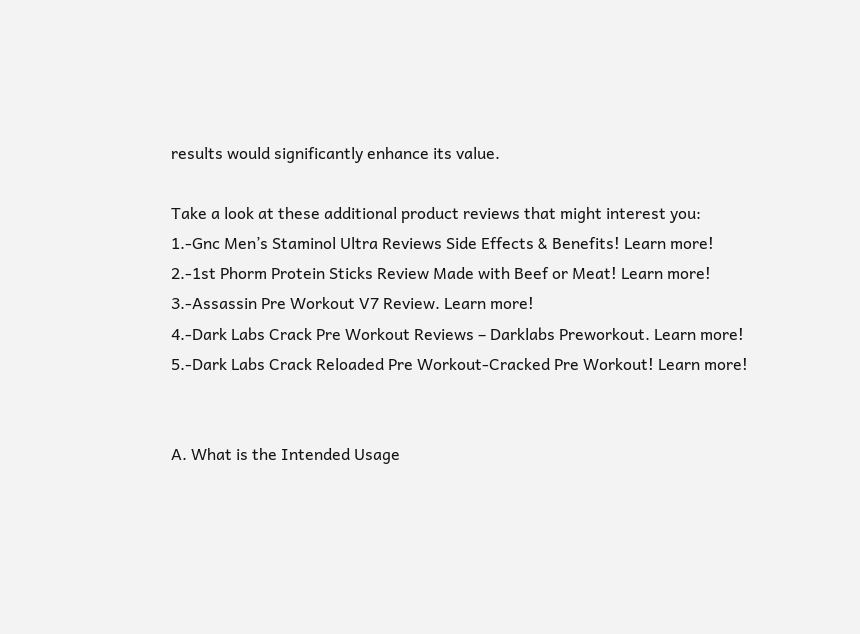results would significantly enhance its value.

Take a look at these additional product reviews that might interest you:
1.-Gnc Men’s Staminol Ultra Reviews Side Effects & Benefits! Learn more!
2.-1st Phorm Protein Sticks Review Made with Beef or Meat! Learn more!
3.-Assassin Pre Workout V7 Review. Learn more!
4.-Dark Labs Crack Pre Workout Reviews – Darklabs Preworkout. Learn more!
5.-Dark Labs Crack Reloaded Pre Workout-Cracked Pre Workout! Learn more!


A. What is the Intended Usage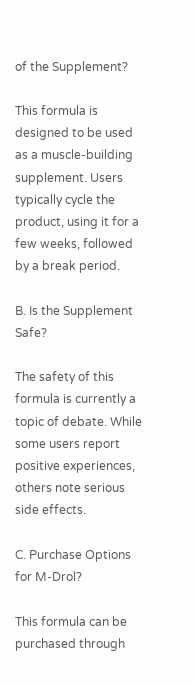of the Supplement?

This formula is designed to be used as a muscle-building supplement. Users typically cycle the product, using it for a few weeks, followed by a break period.

B. Is the Supplement Safe?

The safety of this formula is currently a topic of debate. While some users report positive experiences, others note serious side effects.

C. Purchase Options for M-Drol?

This formula can be purchased through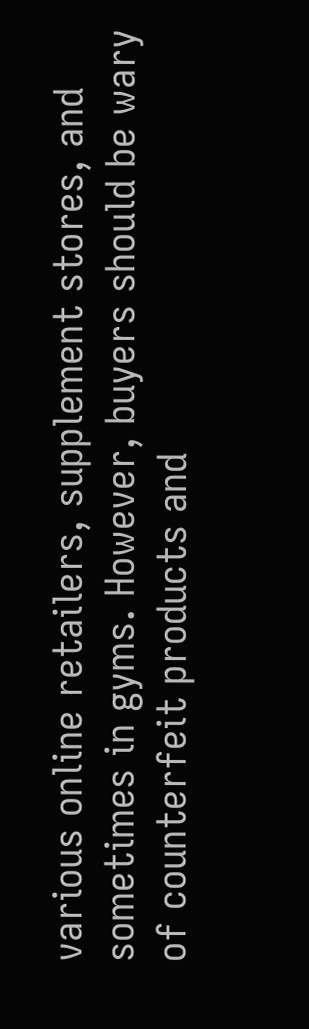various online retailers, supplement stores, and sometimes in gyms. However, buyers should be wary of counterfeit products and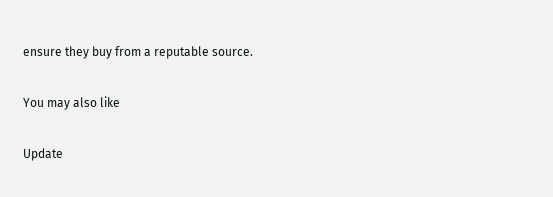ensure they buy from a reputable source.

You may also like

Update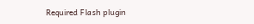Required Flash plugin